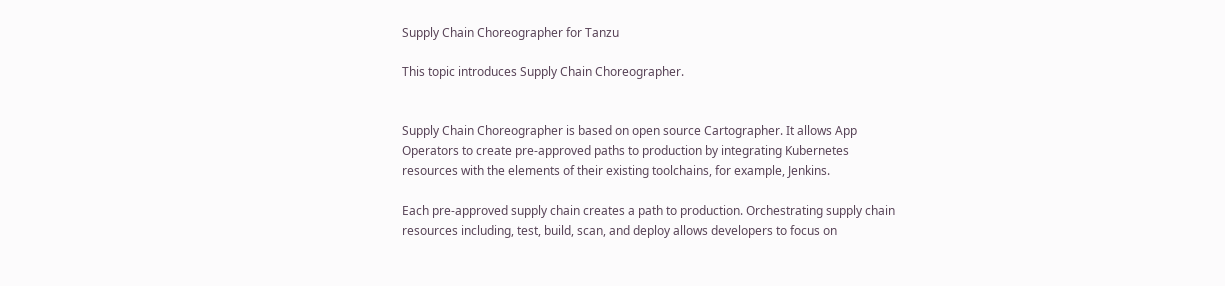Supply Chain Choreographer for Tanzu

This topic introduces Supply Chain Choreographer.


Supply Chain Choreographer is based on open source Cartographer. It allows App Operators to create pre-approved paths to production by integrating Kubernetes resources with the elements of their existing toolchains, for example, Jenkins.

Each pre-approved supply chain creates a path to production. Orchestrating supply chain resources including, test, build, scan, and deploy allows developers to focus on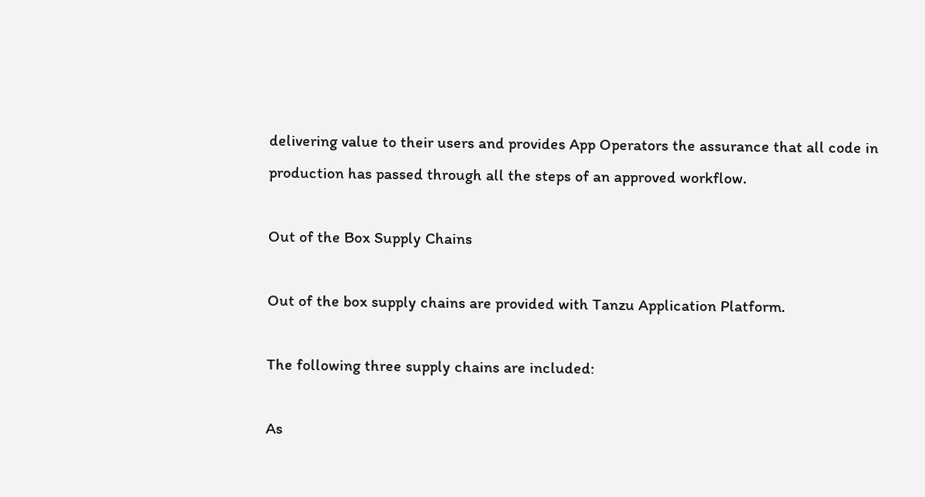delivering value to their users and provides App Operators the assurance that all code in production has passed through all the steps of an approved workflow.

Out of the Box Supply Chains

Out of the box supply chains are provided with Tanzu Application Platform.

The following three supply chains are included:

As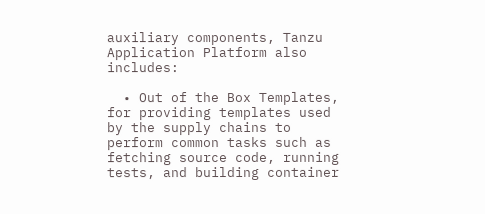auxiliary components, Tanzu Application Platform also includes:

  • Out of the Box Templates, for providing templates used by the supply chains to perform common tasks such as fetching source code, running tests, and building container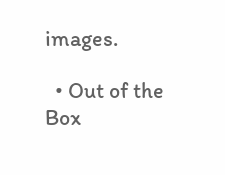images.

  • Out of the Box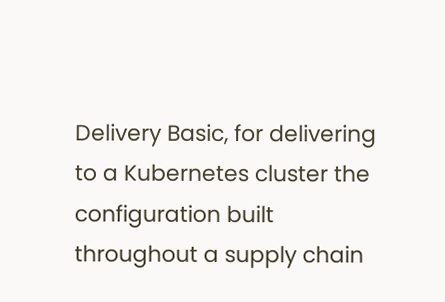Delivery Basic, for delivering to a Kubernetes cluster the configuration built throughout a supply chain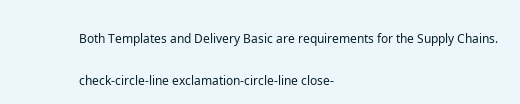Both Templates and Delivery Basic are requirements for the Supply Chains.

check-circle-line exclamation-circle-line close-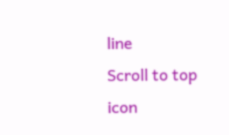line
Scroll to top icon